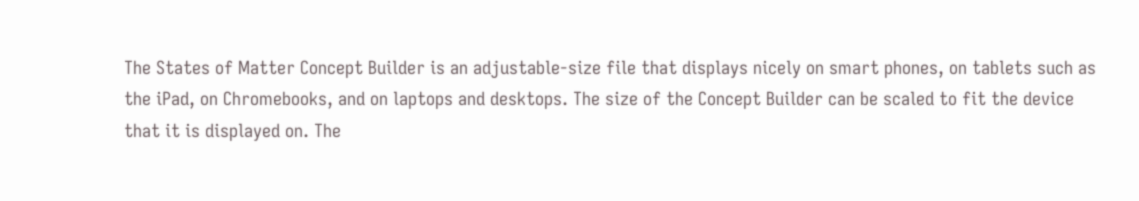The States of Matter Concept Builder is an adjustable-size file that displays nicely on smart phones, on tablets such as the iPad, on Chromebooks, and on laptops and desktops. The size of the Concept Builder can be scaled to fit the device that it is displayed on. The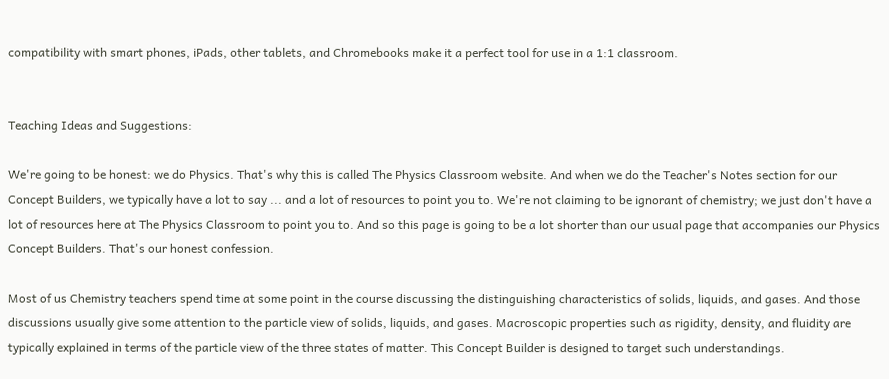compatibility with smart phones, iPads, other tablets, and Chromebooks make it a perfect tool for use in a 1:1 classroom.


Teaching Ideas and Suggestions:

We're going to be honest: we do Physics. That's why this is called The Physics Classroom website. And when we do the Teacher's Notes section for our Concept Builders, we typically have a lot to say ... and a lot of resources to point you to. We're not claiming to be ignorant of chemistry; we just don't have a lot of resources here at The Physics Classroom to point you to. And so this page is going to be a lot shorter than our usual page that accompanies our Physics Concept Builders. That's our honest confession.

Most of us Chemistry teachers spend time at some point in the course discussing the distinguishing characteristics of solids, liquids, and gases. And those discussions usually give some attention to the particle view of solids, liquids, and gases. Macroscopic properties such as rigidity, density, and fluidity are typically explained in terms of the particle view of the three states of matter. This Concept Builder is designed to target such understandings.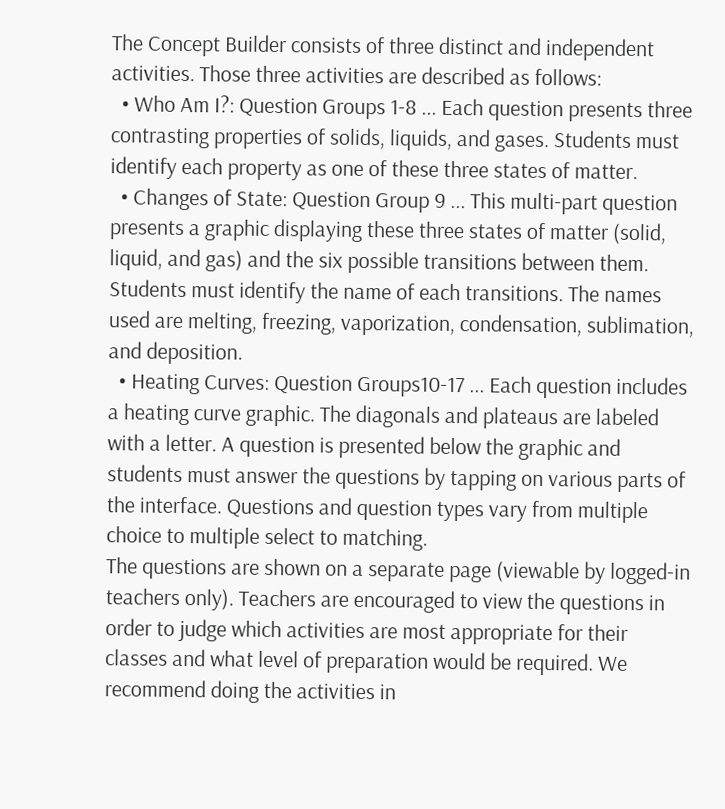The Concept Builder consists of three distinct and independent activities. Those three activities are described as follows:
  • Who Am I?: Question Groups 1-8 ... Each question presents three contrasting properties of solids, liquids, and gases. Students must identify each property as one of these three states of matter.
  • Changes of State: Question Group 9 ... This multi-part question presents a graphic displaying these three states of matter (solid, liquid, and gas) and the six possible transitions between them. Students must identify the name of each transitions. The names used are melting, freezing, vaporization, condensation, sublimation, and deposition.
  • Heating Curves: Question Groups10-17 ... Each question includes a heating curve graphic. The diagonals and plateaus are labeled with a letter. A question is presented below the graphic and students must answer the questions by tapping on various parts of the interface. Questions and question types vary from multiple choice to multiple select to matching.
The questions are shown on a separate page (viewable by logged-in teachers only). Teachers are encouraged to view the questions in order to judge which activities are most appropriate for their classes and what level of preparation would be required. We recommend doing the activities in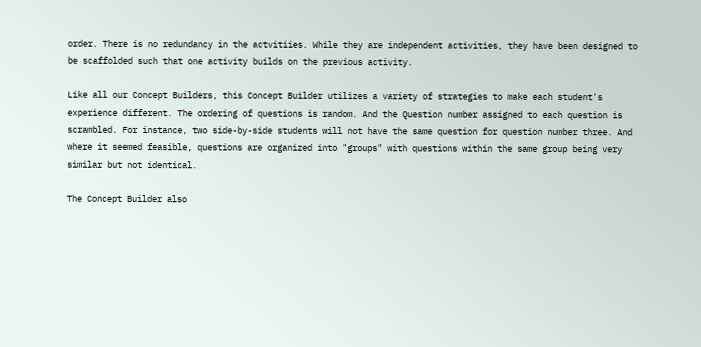order. There is no redundancy in the actvitiies. While they are independent activities, they have been designed to be scaffolded such that one activity builds on the previous activity.

Like all our Concept Builders, this Concept Builder utilizes a variety of strategies to make each student's experience different. The ordering of questions is random. And the Question number assigned to each question is scrambled. For instance, two side-by-side students will not have the same question for question number three. And where it seemed feasible, questions are organized into "groups" with questions within the same group being very similar but not identical.

The Concept Builder also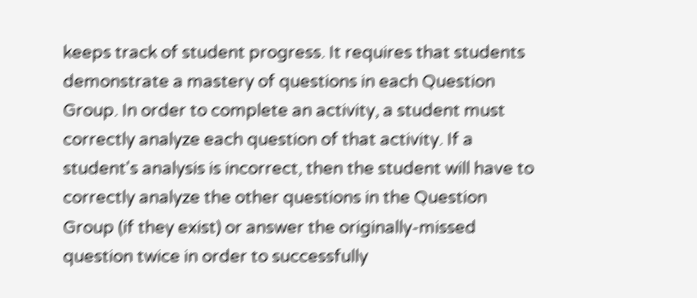keeps track of student progress. It requires that students demonstrate a mastery of questions in each Question Group. In order to complete an activity, a student must correctly analyze each question of that activity. If a student's analysis is incorrect, then the student will have to correctly analyze the other questions in the Question Group (if they exist) or answer the originally-missed question twice in order to successfully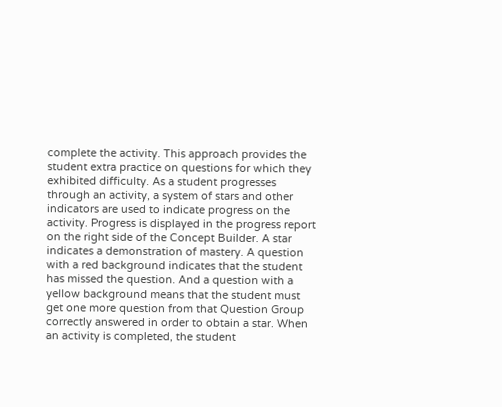complete the activity. This approach provides the student extra practice on questions for which they exhibited difficulty. As a student progresses through an activity, a system of stars and other indicators are used to indicate progress on the activity. Progress is displayed in the progress report on the right side of the Concept Builder. A star indicates a demonstration of mastery. A question with a red background indicates that the student has missed the question. And a question with a yellow background means that the student must get one more question from that Question Group correctly answered in order to obtain a star. When an activity is completed, the student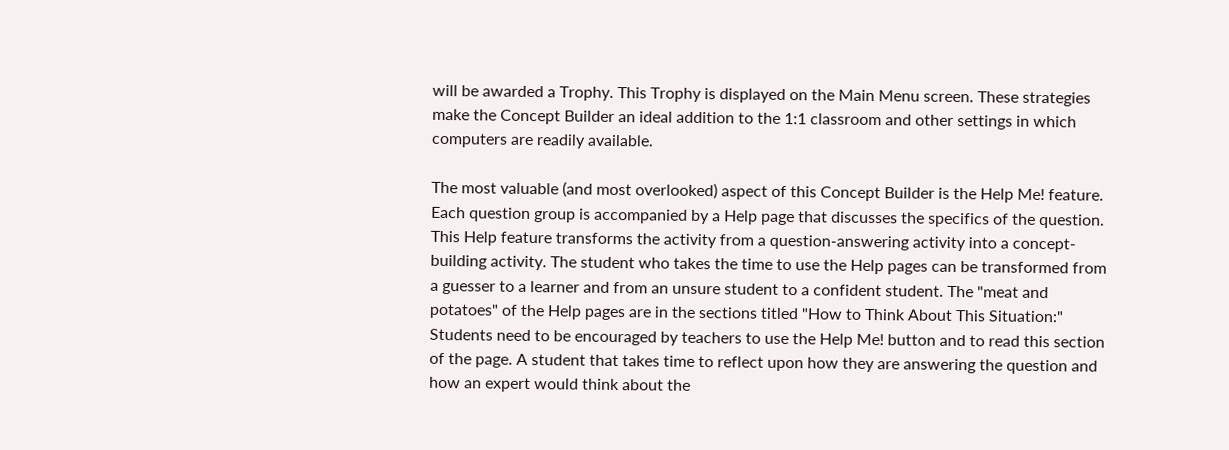will be awarded a Trophy. This Trophy is displayed on the Main Menu screen. These strategies make the Concept Builder an ideal addition to the 1:1 classroom and other settings in which computers are readily available.

The most valuable (and most overlooked) aspect of this Concept Builder is the Help Me! feature. Each question group is accompanied by a Help page that discusses the specifics of the question. This Help feature transforms the activity from a question-answering activity into a concept-building activity. The student who takes the time to use the Help pages can be transformed from a guesser to a learner and from an unsure student to a confident student. The "meat and potatoes" of the Help pages are in the sections titled "How to Think About This Situation:" Students need to be encouraged by teachers to use the Help Me! button and to read this section of the page. A student that takes time to reflect upon how they are answering the question and how an expert would think about the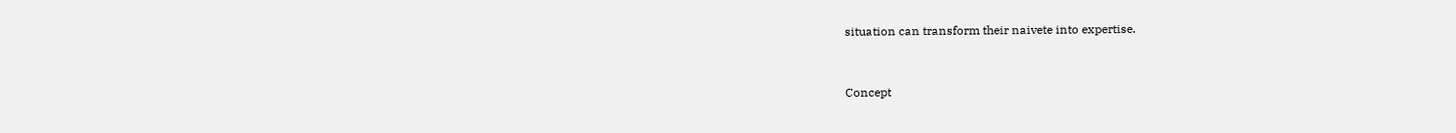situation can transform their naivete into expertise.


Concept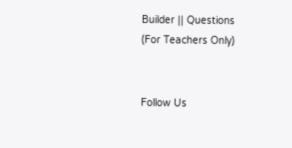Builder || Questions  (For Teachers Only)


Follow Us